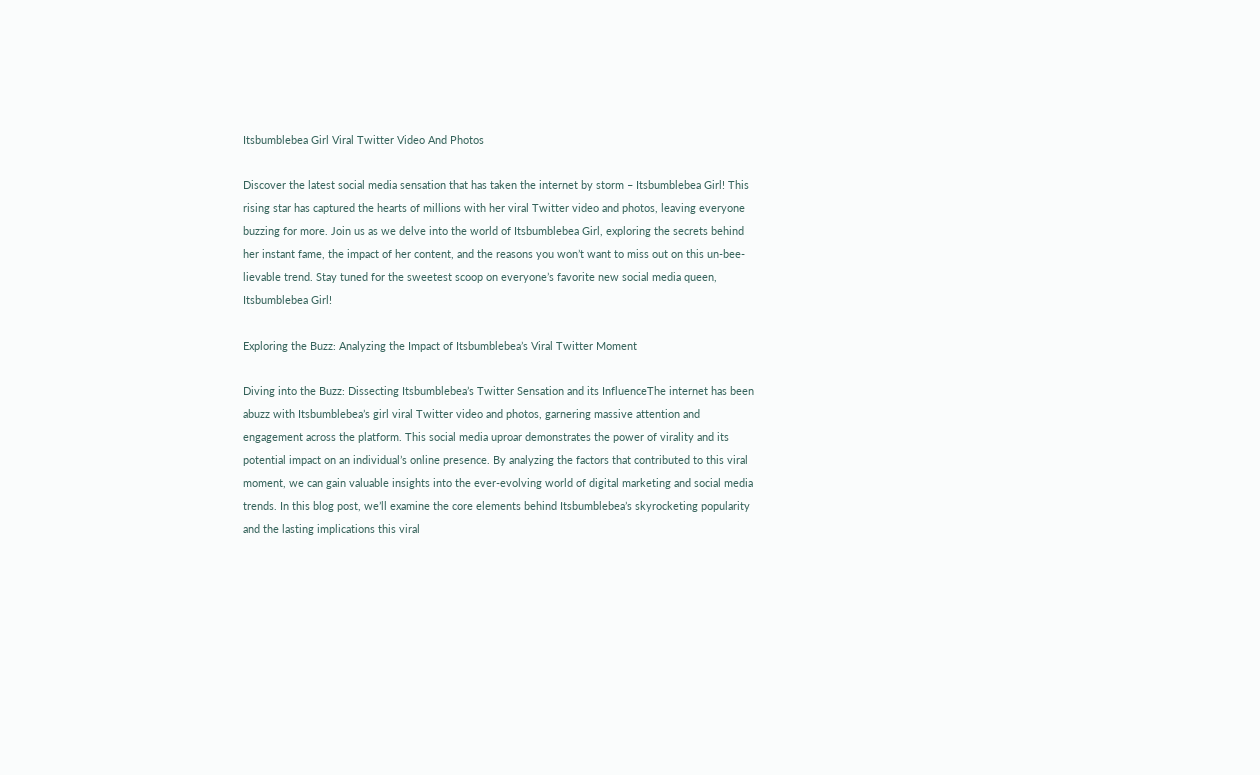Itsbumblebea Girl Viral Twitter Video And Photos

Discover the latest social media sensation that has taken the internet by storm – Itsbumblebea Girl! This rising star has captured the hearts of millions with her viral Twitter video and photos, leaving everyone buzzing for more. Join us as we delve into the world of Itsbumblebea Girl, exploring the secrets behind her instant fame, the impact of her content, and the reasons you won’t want to miss out on this un-bee-lievable trend. Stay tuned for the sweetest scoop on everyone’s favorite new social media queen, Itsbumblebea Girl!

Exploring the Buzz: Analyzing the Impact of Itsbumblebea’s Viral Twitter Moment

Diving into the Buzz: Dissecting Itsbumblebea’s Twitter Sensation and its InfluenceThe internet has been abuzz with Itsbumblebea’s girl viral Twitter video and photos, garnering massive attention and engagement across the platform. This social media uproar demonstrates the power of virality and its potential impact on an individual’s online presence. By analyzing the factors that contributed to this viral moment, we can gain valuable insights into the ever-evolving world of digital marketing and social media trends. In this blog post, we’ll examine the core elements behind Itsbumblebea’s skyrocketing popularity and the lasting implications this viral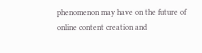phenomenon may have on the future of online content creation and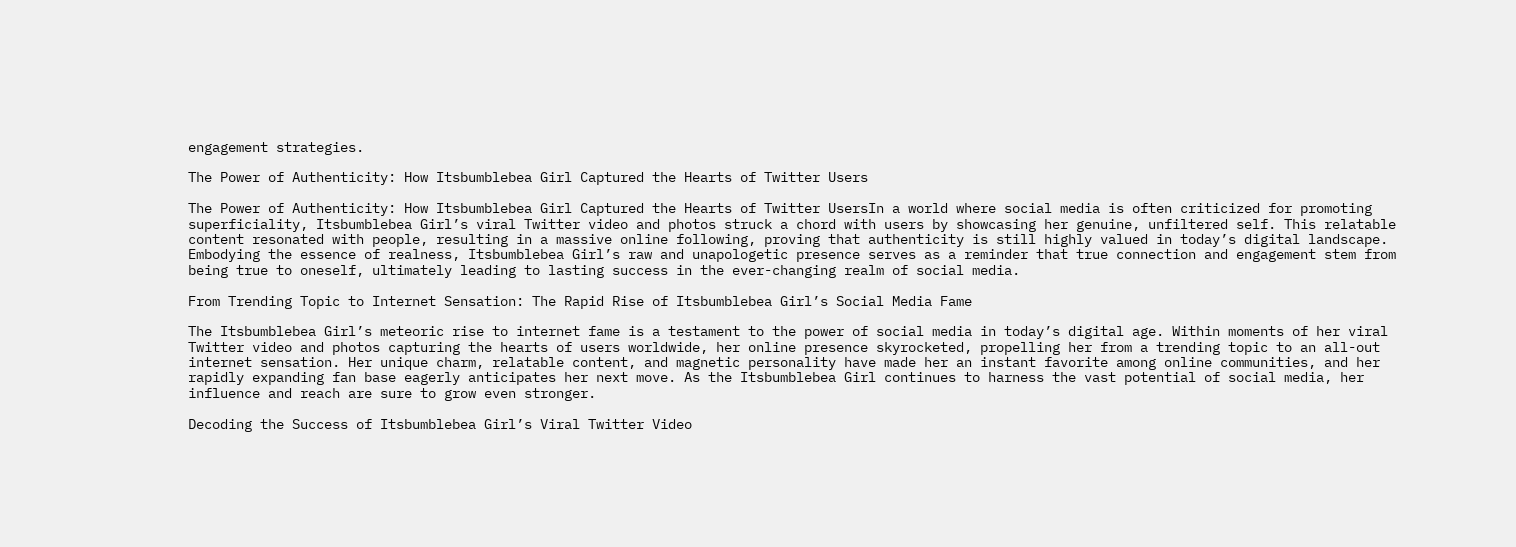engagement strategies.

The Power of Authenticity: How Itsbumblebea Girl Captured the Hearts of Twitter Users

The Power of Authenticity: How Itsbumblebea Girl Captured the Hearts of Twitter UsersIn a world where social media is often criticized for promoting superficiality, Itsbumblebea Girl’s viral Twitter video and photos struck a chord with users by showcasing her genuine, unfiltered self. This relatable content resonated with people, resulting in a massive online following, proving that authenticity is still highly valued in today’s digital landscape. Embodying the essence of realness, Itsbumblebea Girl’s raw and unapologetic presence serves as a reminder that true connection and engagement stem from being true to oneself, ultimately leading to lasting success in the ever-changing realm of social media.

From Trending Topic to Internet Sensation: The Rapid Rise of Itsbumblebea Girl’s Social Media Fame

The Itsbumblebea Girl’s meteoric rise to internet fame is a testament to the power of social media in today’s digital age. Within moments of her viral Twitter video and photos capturing the hearts of users worldwide, her online presence skyrocketed, propelling her from a trending topic to an all-out internet sensation. Her unique charm, relatable content, and magnetic personality have made her an instant favorite among online communities, and her rapidly expanding fan base eagerly anticipates her next move. As the Itsbumblebea Girl continues to harness the vast potential of social media, her influence and reach are sure to grow even stronger.

Decoding the Success of Itsbumblebea Girl’s Viral Twitter Video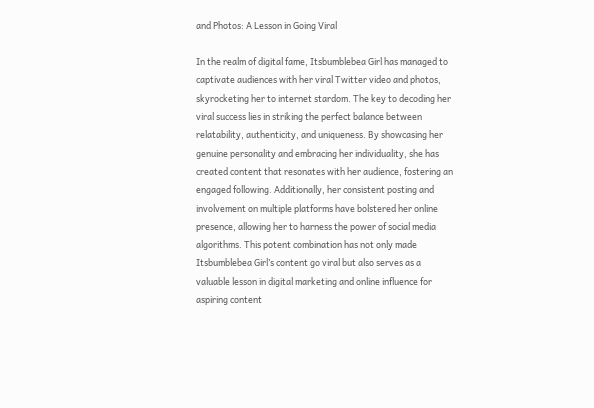and Photos: A Lesson in Going Viral

In the realm of digital fame, Itsbumblebea Girl has managed to captivate audiences with her viral Twitter video and photos, skyrocketing her to internet stardom. The key to decoding her viral success lies in striking the perfect balance between relatability, authenticity, and uniqueness. By showcasing her genuine personality and embracing her individuality, she has created content that resonates with her audience, fostering an engaged following. Additionally, her consistent posting and involvement on multiple platforms have bolstered her online presence, allowing her to harness the power of social media algorithms. This potent combination has not only made Itsbumblebea Girl’s content go viral but also serves as a valuable lesson in digital marketing and online influence for aspiring content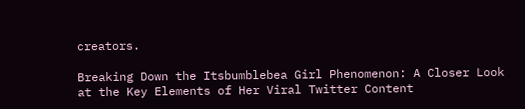creators.

Breaking Down the Itsbumblebea Girl Phenomenon: A Closer Look at the Key Elements of Her Viral Twitter Content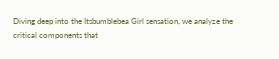Diving deep into the Itsbumblebea Girl sensation, we analyze the critical components that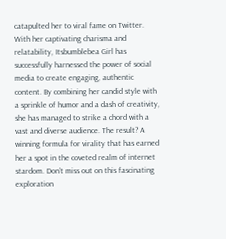catapulted her to viral fame on Twitter. With her captivating charisma and relatability, Itsbumblebea Girl has successfully harnessed the power of social media to create engaging, authentic content. By combining her candid style with a sprinkle of humor and a dash of creativity, she has managed to strike a chord with a vast and diverse audience. The result? A winning formula for virality that has earned her a spot in the coveted realm of internet stardom. Don’t miss out on this fascinating exploration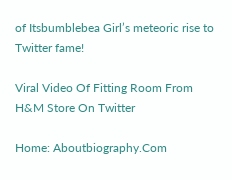of Itsbumblebea Girl’s meteoric rise to Twitter fame!

Viral Video Of Fitting Room From H&M Store On Twitter

Home: Aboutbiography.Com